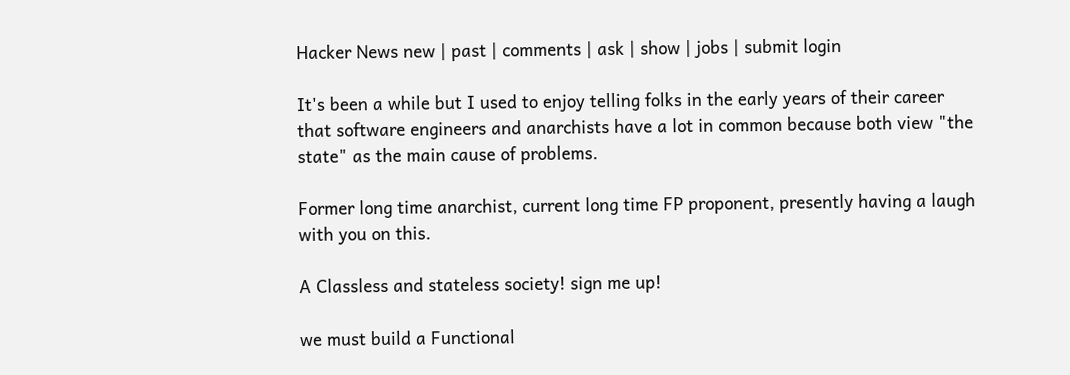Hacker News new | past | comments | ask | show | jobs | submit login

It's been a while but I used to enjoy telling folks in the early years of their career that software engineers and anarchists have a lot in common because both view "the state" as the main cause of problems.

Former long time anarchist, current long time FP proponent, presently having a laugh with you on this.

A Classless and stateless society! sign me up!

we must build a Functional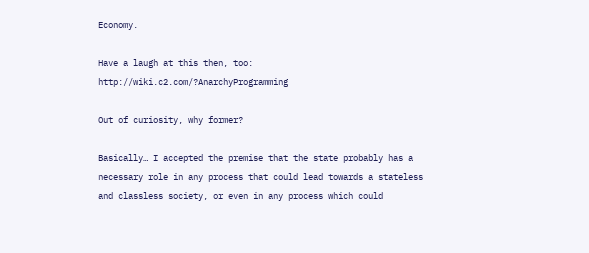Economy.

Have a laugh at this then, too: http://wiki.c2.com/?AnarchyProgramming

Out of curiosity, why former?

Basically… I accepted the premise that the state probably has a necessary role in any process that could lead towards a stateless and classless society, or even in any process which could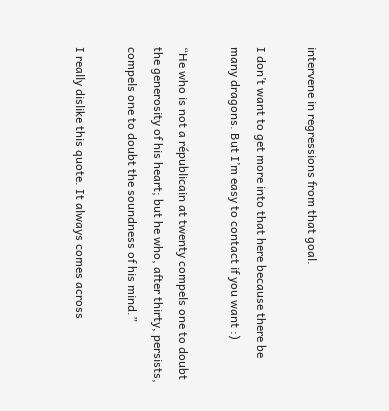intervene in regressions from that goal.

I don’t want to get more into that here because there be many dragons. But I’m easy to contact if you want :)

“He who is not a républicain at twenty compels one to doubt the generosity of his heart; but he who, after thirty, persists, compels one to doubt the soundness of his mind.”

I really dislike this quote. It always comes across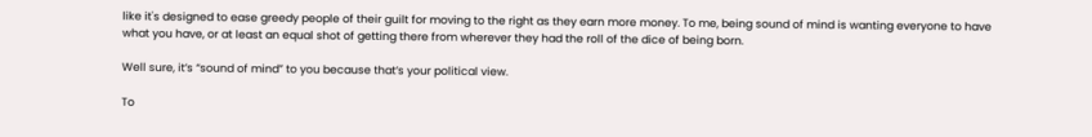like it's designed to ease greedy people of their guilt for moving to the right as they earn more money. To me, being sound of mind is wanting everyone to have what you have, or at least an equal shot of getting there from wherever they had the roll of the dice of being born.

Well sure, it’s “sound of mind” to you because that’s your political view.

To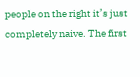people on the right it’s just completely naive. The first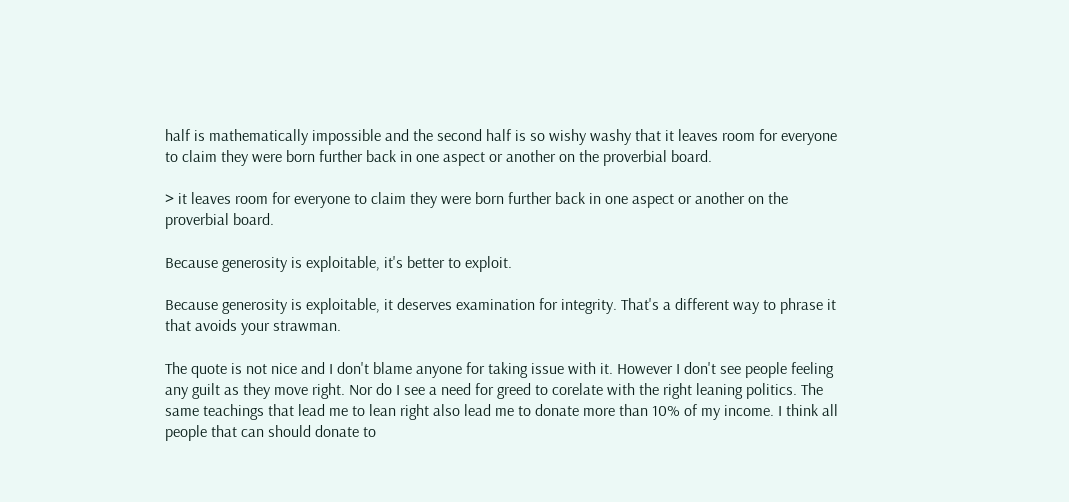half is mathematically impossible and the second half is so wishy washy that it leaves room for everyone to claim they were born further back in one aspect or another on the proverbial board.

> it leaves room for everyone to claim they were born further back in one aspect or another on the proverbial board.

Because generosity is exploitable, it's better to exploit.

Because generosity is exploitable, it deserves examination for integrity. That's a different way to phrase it that avoids your strawman.

The quote is not nice and I don't blame anyone for taking issue with it. However I don't see people feeling any guilt as they move right. Nor do I see a need for greed to corelate with the right leaning politics. The same teachings that lead me to lean right also lead me to donate more than 10% of my income. I think all people that can should donate to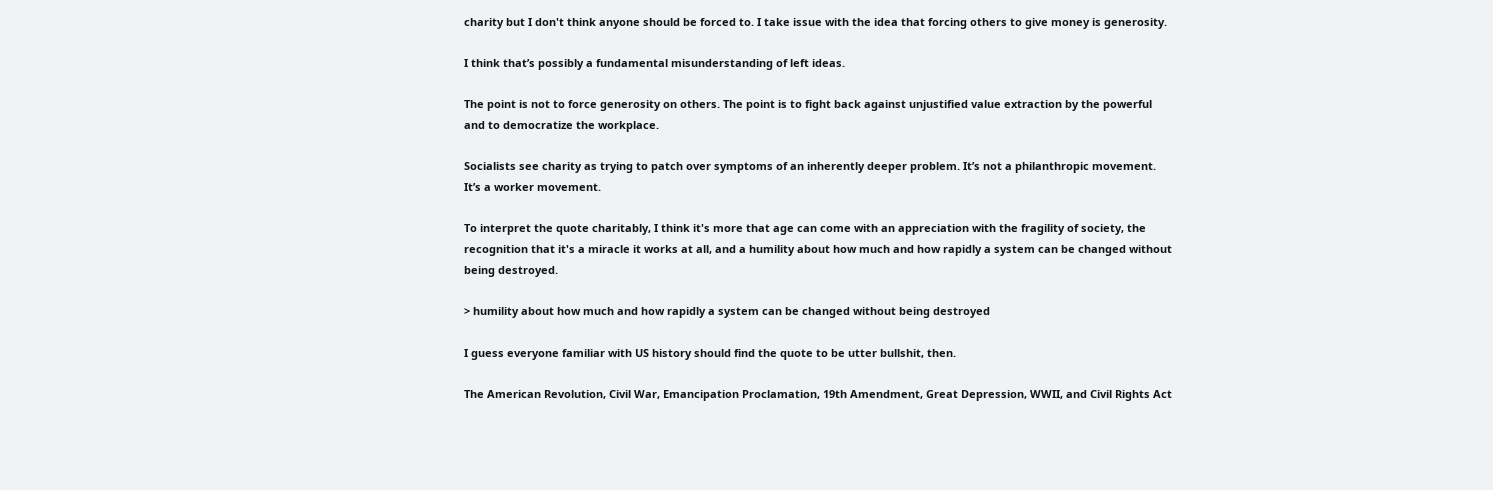charity but I don't think anyone should be forced to. I take issue with the idea that forcing others to give money is generosity.

I think that’s possibly a fundamental misunderstanding of left ideas.

The point is not to force generosity on others. The point is to fight back against unjustified value extraction by the powerful and to democratize the workplace.

Socialists see charity as trying to patch over symptoms of an inherently deeper problem. It’s not a philanthropic movement. It’s a worker movement.

To interpret the quote charitably, I think it's more that age can come with an appreciation with the fragility of society, the recognition that it's a miracle it works at all, and a humility about how much and how rapidly a system can be changed without being destroyed.

> humility about how much and how rapidly a system can be changed without being destroyed

I guess everyone familiar with US history should find the quote to be utter bullshit, then.

The American Revolution, Civil War, Emancipation Proclamation, 19th Amendment, Great Depression, WWII, and Civil Rights Act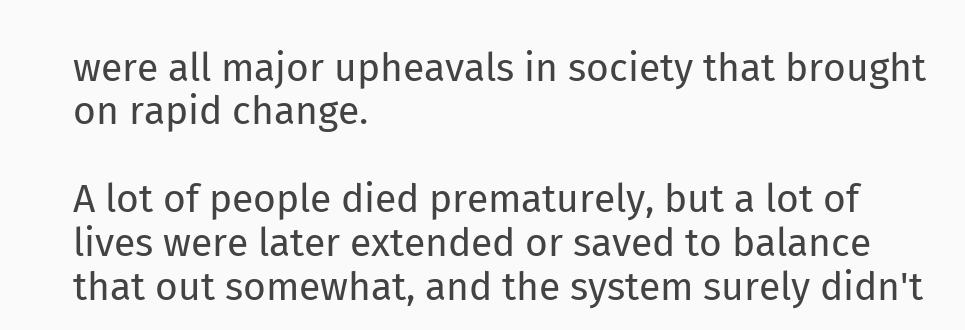were all major upheavals in society that brought on rapid change.

A lot of people died prematurely, but a lot of lives were later extended or saved to balance that out somewhat, and the system surely didn't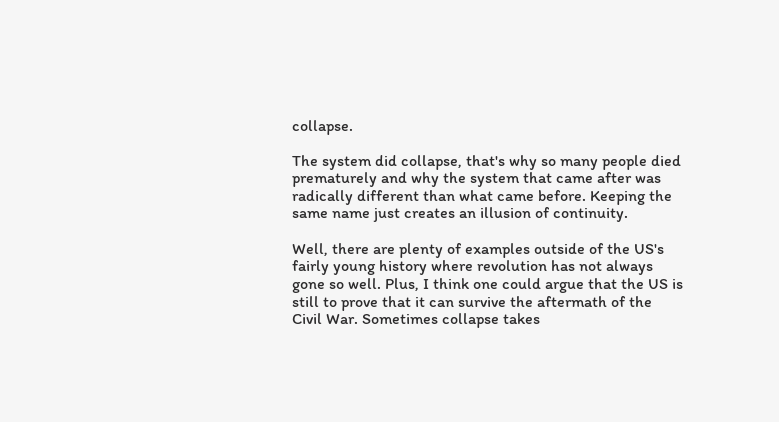collapse.

The system did collapse, that's why so many people died prematurely and why the system that came after was radically different than what came before. Keeping the same name just creates an illusion of continuity.

Well, there are plenty of examples outside of the US's fairly young history where revolution has not always gone so well. Plus, I think one could argue that the US is still to prove that it can survive the aftermath of the Civil War. Sometimes collapse takes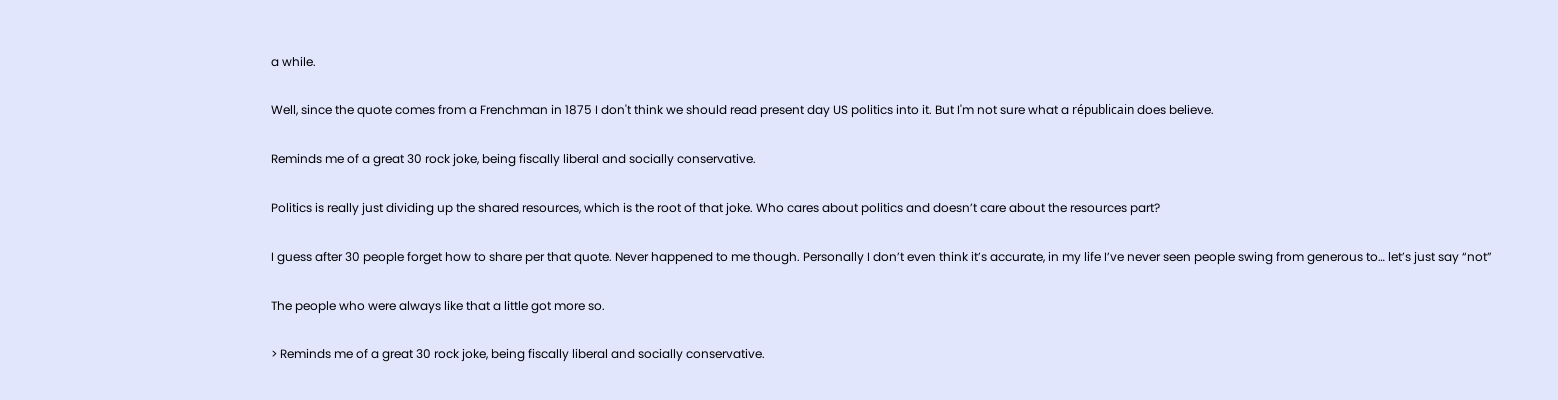a while.

Well, since the quote comes from a Frenchman in 1875 I don't think we should read present day US politics into it. But I'm not sure what a républicain does believe.

Reminds me of a great 30 rock joke, being fiscally liberal and socially conservative.

Politics is really just dividing up the shared resources, which is the root of that joke. Who cares about politics and doesn’t care about the resources part?

I guess after 30 people forget how to share per that quote. Never happened to me though. Personally I don’t even think it’s accurate, in my life I’ve never seen people swing from generous to… let’s just say “not”

The people who were always like that a little got more so.

> Reminds me of a great 30 rock joke, being fiscally liberal and socially conservative.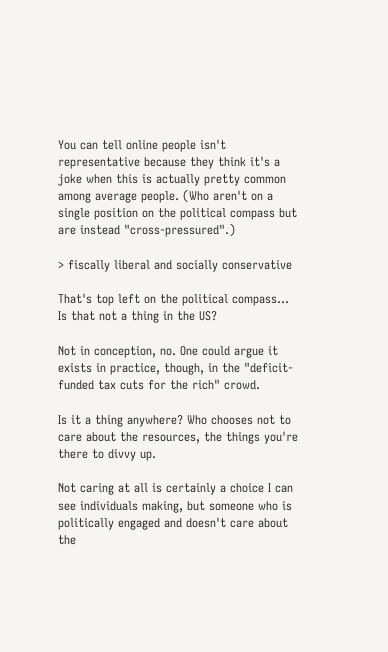You can tell online people isn't representative because they think it's a joke when this is actually pretty common among average people. (Who aren't on a single position on the political compass but are instead "cross-pressured".)

> fiscally liberal and socially conservative

That's top left on the political compass... Is that not a thing in the US?

Not in conception, no. One could argue it exists in practice, though, in the "deficit-funded tax cuts for the rich" crowd.

Is it a thing anywhere? Who chooses not to care about the resources, the things you're there to divvy up.

Not caring at all is certainly a choice I can see individuals making, but someone who is politically engaged and doesn't care about the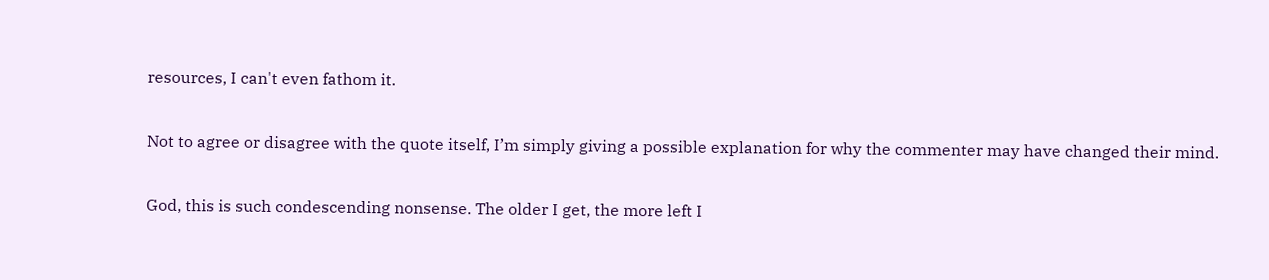resources, I can't even fathom it.

Not to agree or disagree with the quote itself, I’m simply giving a possible explanation for why the commenter may have changed their mind.

God, this is such condescending nonsense. The older I get, the more left I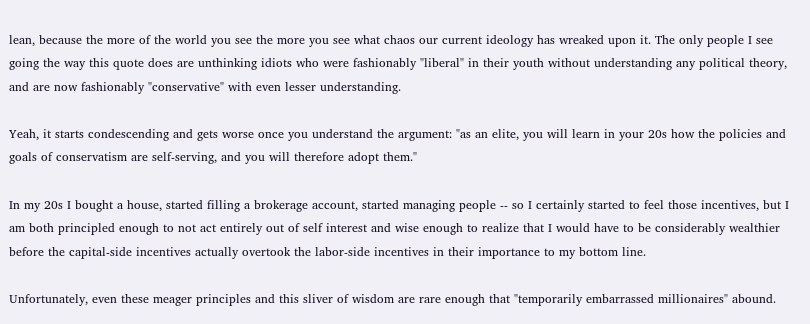lean, because the more of the world you see the more you see what chaos our current ideology has wreaked upon it. The only people I see going the way this quote does are unthinking idiots who were fashionably "liberal" in their youth without understanding any political theory, and are now fashionably "conservative" with even lesser understanding.

Yeah, it starts condescending and gets worse once you understand the argument: "as an elite, you will learn in your 20s how the policies and goals of conservatism are self-serving, and you will therefore adopt them."

In my 20s I bought a house, started filling a brokerage account, started managing people -- so I certainly started to feel those incentives, but I am both principled enough to not act entirely out of self interest and wise enough to realize that I would have to be considerably wealthier before the capital-side incentives actually overtook the labor-side incentives in their importance to my bottom line.

Unfortunately, even these meager principles and this sliver of wisdom are rare enough that "temporarily embarrassed millionaires" abound.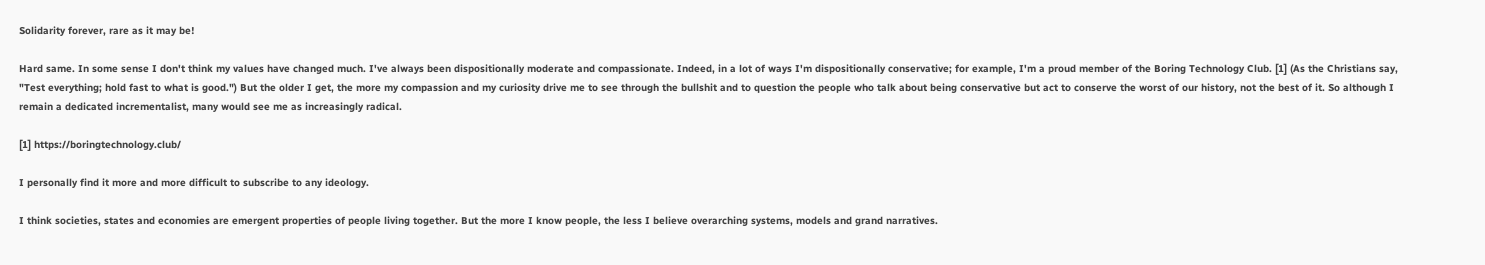Solidarity forever, rare as it may be!

Hard same. In some sense I don't think my values have changed much. I've always been dispositionally moderate and compassionate. Indeed, in a lot of ways I'm dispositionally conservative; for example, I'm a proud member of the Boring Technology Club. [1] (As the Christians say, "Test everything; hold fast to what is good.") But the older I get, the more my compassion and my curiosity drive me to see through the bullshit and to question the people who talk about being conservative but act to conserve the worst of our history, not the best of it. So although I remain a dedicated incrementalist, many would see me as increasingly radical.

[1] https://boringtechnology.club/

I personally find it more and more difficult to subscribe to any ideology.

I think societies, states and economies are emergent properties of people living together. But the more I know people, the less I believe overarching systems, models and grand narratives.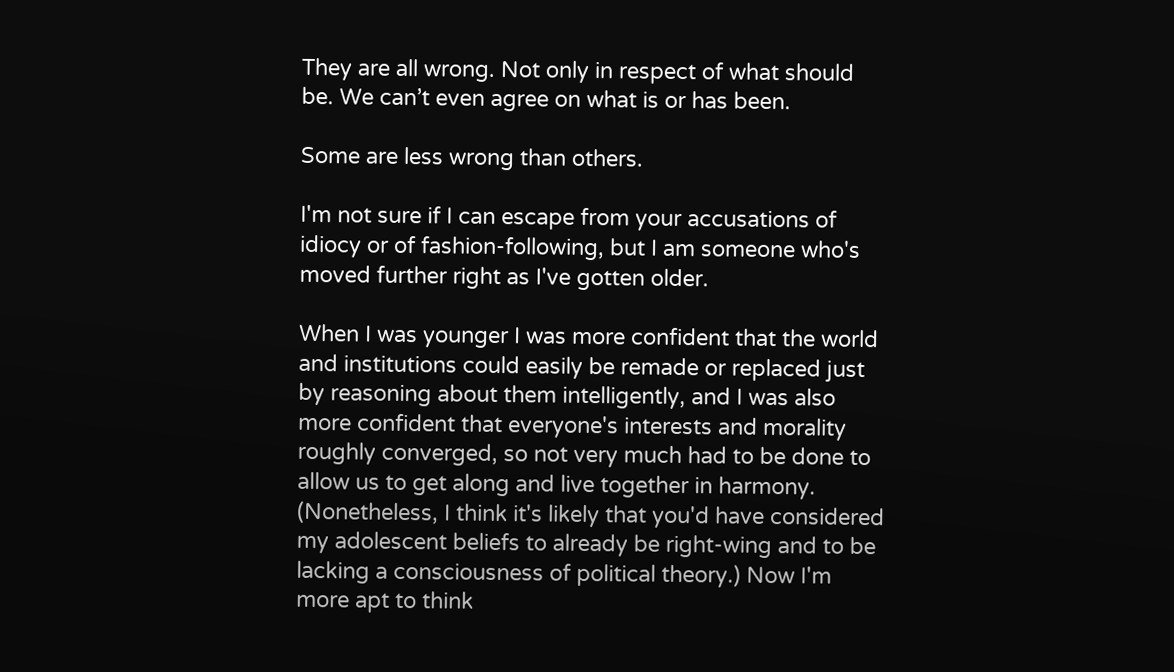They are all wrong. Not only in respect of what should be. We can’t even agree on what is or has been.

Some are less wrong than others.

I'm not sure if I can escape from your accusations of idiocy or of fashion-following, but I am someone who's moved further right as I've gotten older.

When I was younger I was more confident that the world and institutions could easily be remade or replaced just by reasoning about them intelligently, and I was also more confident that everyone's interests and morality roughly converged, so not very much had to be done to allow us to get along and live together in harmony. (Nonetheless, I think it's likely that you'd have considered my adolescent beliefs to already be right-wing and to be lacking a consciousness of political theory.) Now I'm more apt to think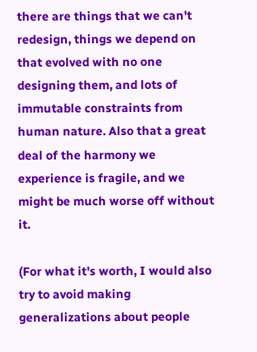there are things that we can't redesign, things we depend on that evolved with no one designing them, and lots of immutable constraints from human nature. Also that a great deal of the harmony we experience is fragile, and we might be much worse off without it.

(For what it's worth, I would also try to avoid making generalizations about people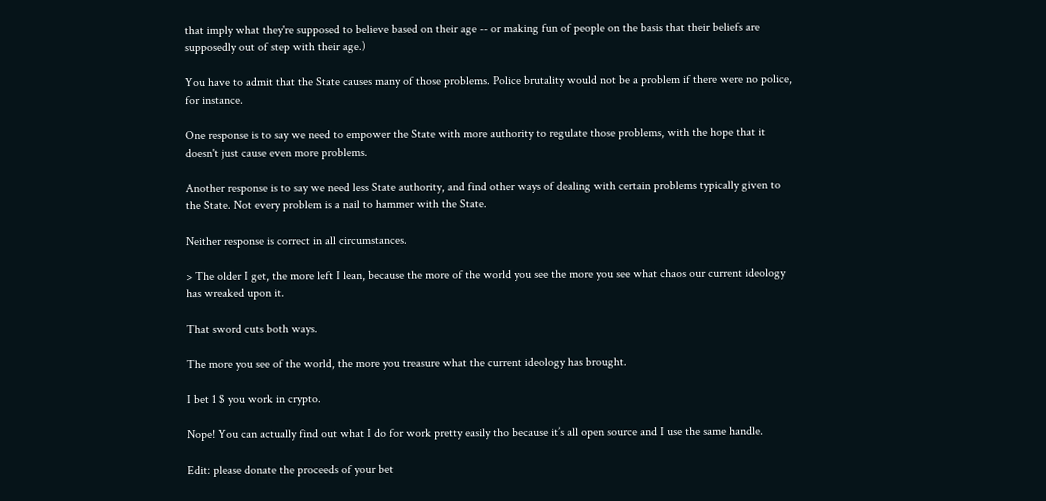that imply what they're supposed to believe based on their age -- or making fun of people on the basis that their beliefs are supposedly out of step with their age.)

You have to admit that the State causes many of those problems. Police brutality would not be a problem if there were no police, for instance.

One response is to say we need to empower the State with more authority to regulate those problems, with the hope that it doesn't just cause even more problems.

Another response is to say we need less State authority, and find other ways of dealing with certain problems typically given to the State. Not every problem is a nail to hammer with the State.

Neither response is correct in all circumstances.

> The older I get, the more left I lean, because the more of the world you see the more you see what chaos our current ideology has wreaked upon it.

That sword cuts both ways.

The more you see of the world, the more you treasure what the current ideology has brought.

I bet 1 $ you work in crypto.

Nope! You can actually find out what I do for work pretty easily tho because it’s all open source and I use the same handle.

Edit: please donate the proceeds of your bet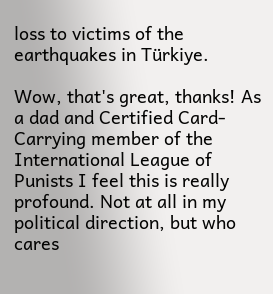loss to victims of the earthquakes in Türkiye.

Wow, that's great, thanks! As a dad and Certified Card-Carrying member of the International League of Punists I feel this is really profound. Not at all in my political direction, but who cares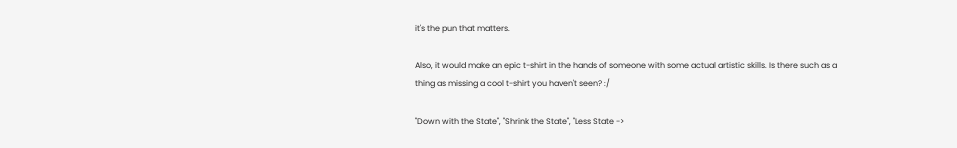it's the pun that matters.

Also, it would make an epic t-shirt in the hands of someone with some actual artistic skills. Is there such as a thing as missing a cool t-shirt you haven't seen? :/

"Down with the State", "Shrink the State", "Less State ->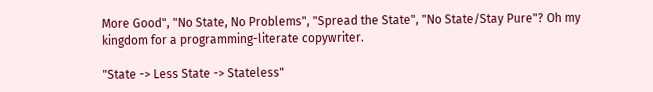More Good", "No State, No Problems", "Spread the State", "No State/Stay Pure"? Oh my kingdom for a programming-literate copywriter.

"State -> Less State -> Stateless"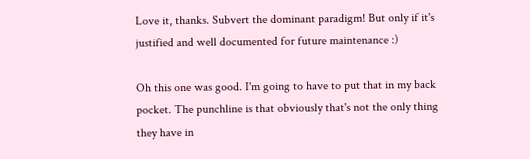Love it, thanks. Subvert the dominant paradigm! But only if it's justified and well documented for future maintenance :)

Oh this one was good. I'm going to have to put that in my back pocket. The punchline is that obviously that's not the only thing they have in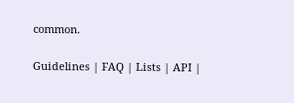common.

Guidelines | FAQ | Lists | API |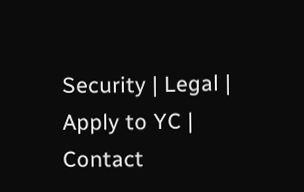Security | Legal | Apply to YC | Contact